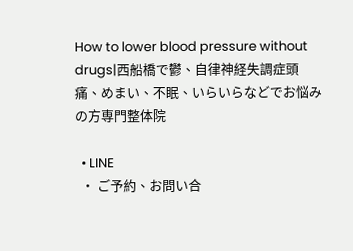How to lower blood pressure without drugs|西船橋で鬱、自律神経失調症頭痛、めまい、不眠、いらいらなどでお悩みの方専門整体院

  • LINE
  • ご予約、お問い合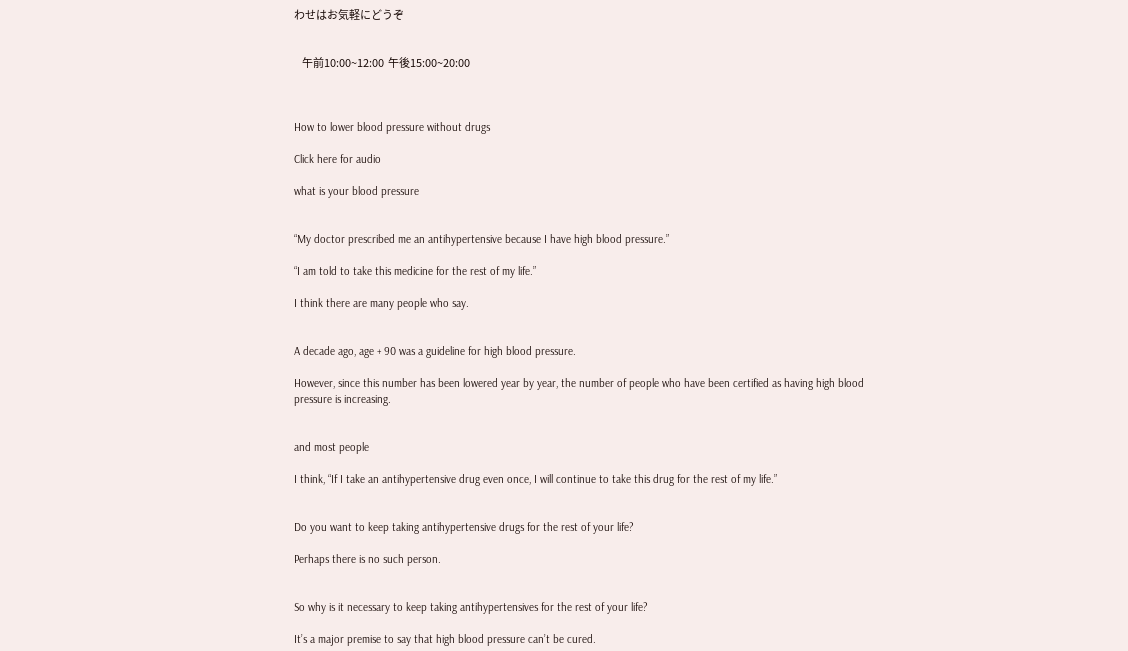わせはお気軽にどうぞ


    午前10:00~12:00  午後15:00~20:00



How to lower blood pressure without drugs

Click here for audio

what is your blood pressure


“My doctor prescribed me an antihypertensive because I have high blood pressure.”

“I am told to take this medicine for the rest of my life.”

I think there are many people who say.


A decade ago, age + 90 was a guideline for high blood pressure.

However, since this number has been lowered year by year, the number of people who have been certified as having high blood pressure is increasing.


and most people

I think, “If I take an antihypertensive drug even once, I will continue to take this drug for the rest of my life.”


Do you want to keep taking antihypertensive drugs for the rest of your life?

Perhaps there is no such person.


So why is it necessary to keep taking antihypertensives for the rest of your life?

It’s a major premise to say that high blood pressure can’t be cured.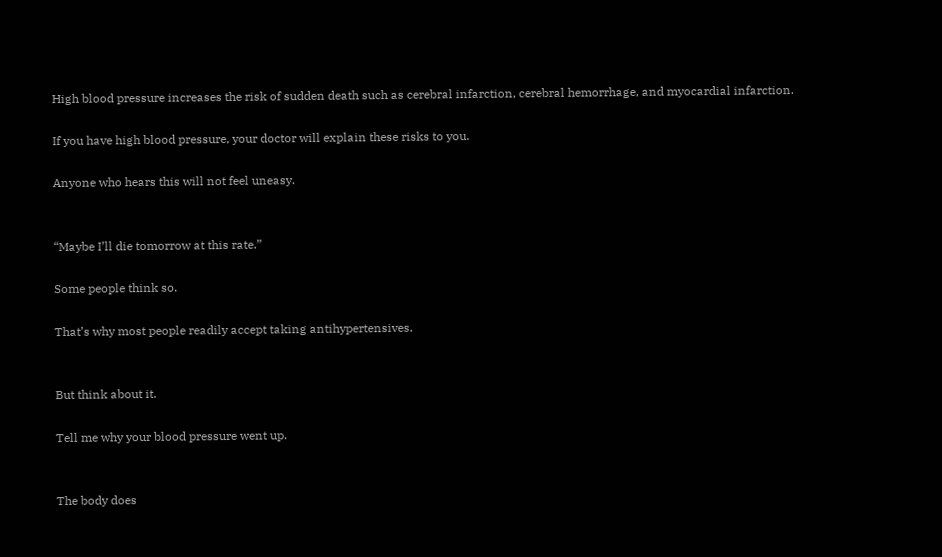High blood pressure increases the risk of sudden death such as cerebral infarction, cerebral hemorrhage, and myocardial infarction.

If you have high blood pressure, your doctor will explain these risks to you.

Anyone who hears this will not feel uneasy.


“Maybe I’ll die tomorrow at this rate.”

Some people think so.

That’s why most people readily accept taking antihypertensives.


But think about it.

Tell me why your blood pressure went up.


The body does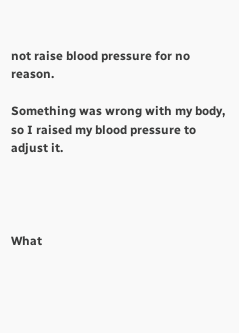not raise blood pressure for no reason.

Something was wrong with my body, so I raised my blood pressure to adjust it.




What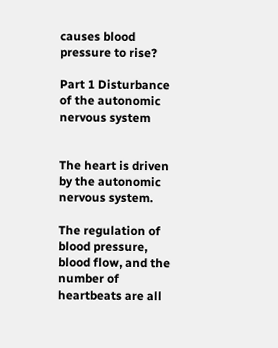causes blood pressure to rise?

Part 1 Disturbance of the autonomic nervous system


The heart is driven by the autonomic nervous system.

The regulation of blood pressure, blood flow, and the number of heartbeats are all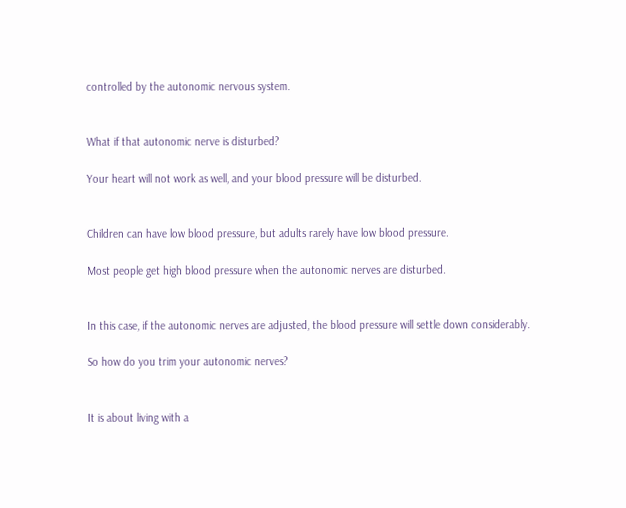controlled by the autonomic nervous system.


What if that autonomic nerve is disturbed?

Your heart will not work as well, and your blood pressure will be disturbed.


Children can have low blood pressure, but adults rarely have low blood pressure.

Most people get high blood pressure when the autonomic nerves are disturbed.


In this case, if the autonomic nerves are adjusted, the blood pressure will settle down considerably.

So how do you trim your autonomic nerves?


It is about living with a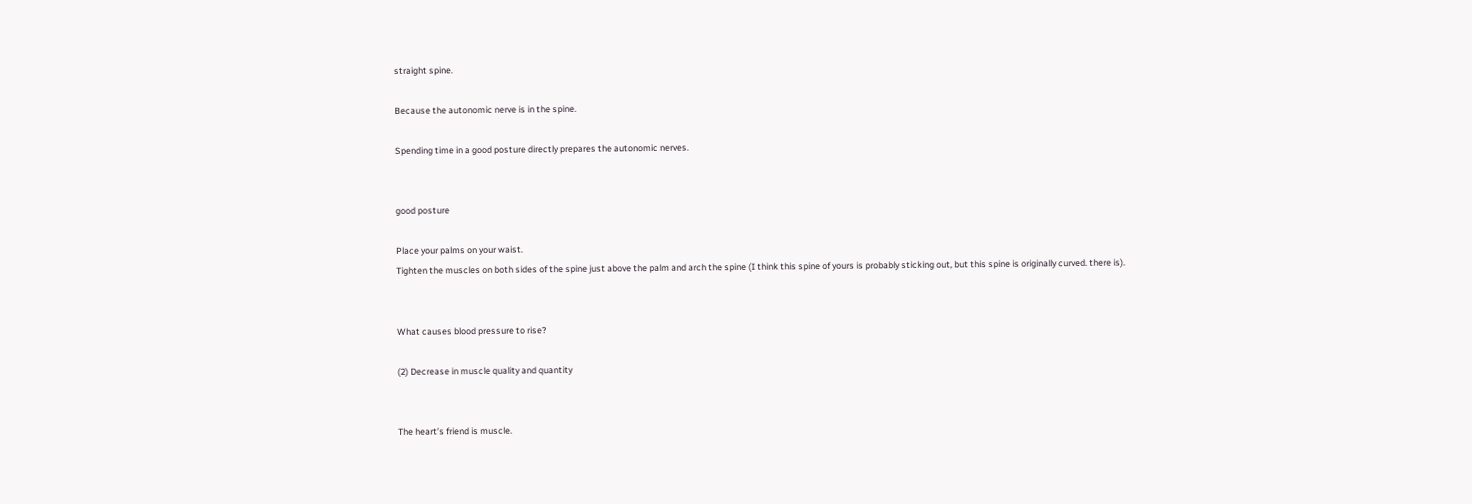straight spine.

Because the autonomic nerve is in the spine.

Spending time in a good posture directly prepares the autonomic nerves.


good posture

Place your palms on your waist.
Tighten the muscles on both sides of the spine just above the palm and arch the spine (I think this spine of yours is probably sticking out, but this spine is originally curved. there is).


What causes blood pressure to rise?

(2) Decrease in muscle quality and quantity


The heart’s friend is muscle.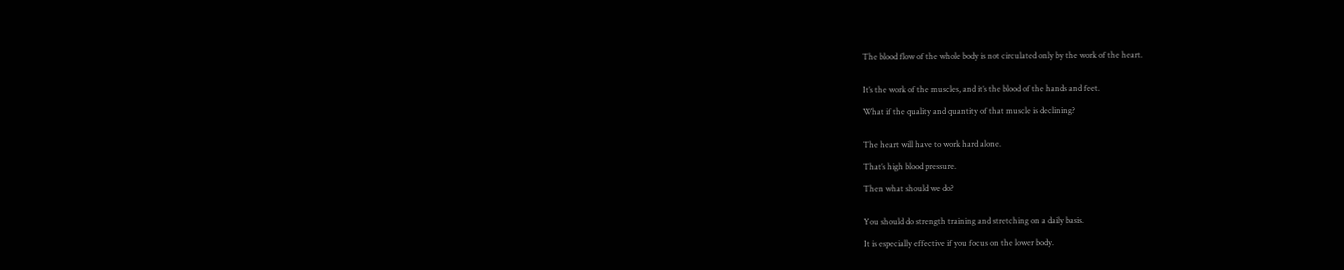The blood flow of the whole body is not circulated only by the work of the heart.


It’s the work of the muscles, and it’s the blood of the hands and feet.

What if the quality and quantity of that muscle is declining?


The heart will have to work hard alone.

That’s high blood pressure.

Then what should we do?


You should do strength training and stretching on a daily basis.

It is especially effective if you focus on the lower body.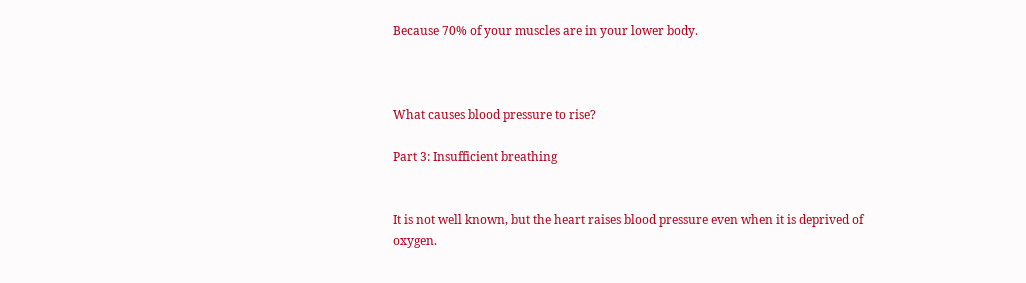Because 70% of your muscles are in your lower body.



What causes blood pressure to rise?

Part 3: Insufficient breathing


It is not well known, but the heart raises blood pressure even when it is deprived of oxygen.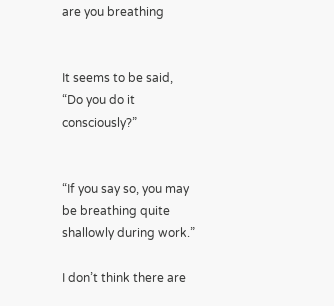are you breathing


It seems to be said, “Do you do it consciously?”


“If you say so, you may be breathing quite shallowly during work.”

I don’t think there are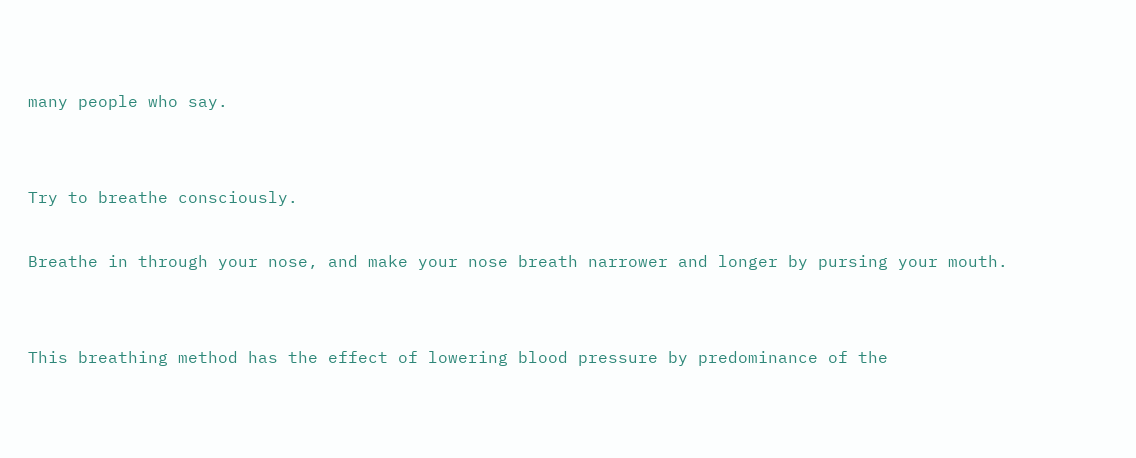many people who say.


Try to breathe consciously.

Breathe in through your nose, and make your nose breath narrower and longer by pursing your mouth.


This breathing method has the effect of lowering blood pressure by predominance of the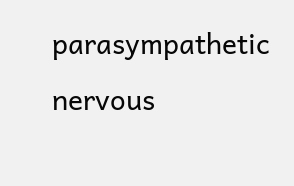parasympathetic nervous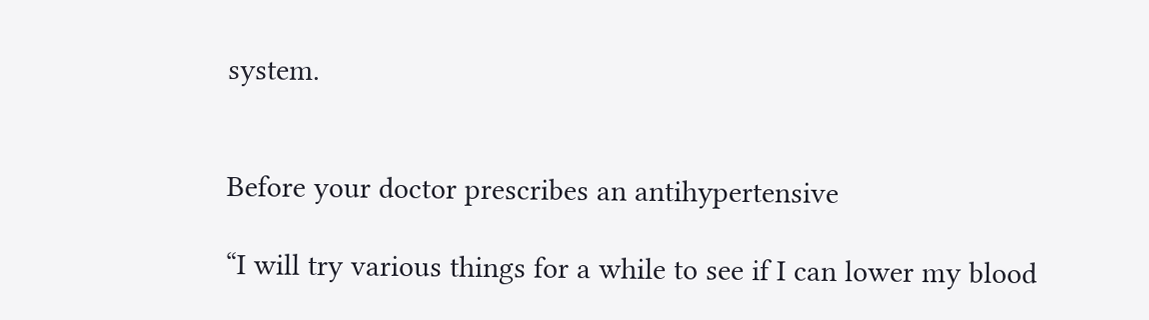system.


Before your doctor prescribes an antihypertensive

“I will try various things for a while to see if I can lower my blood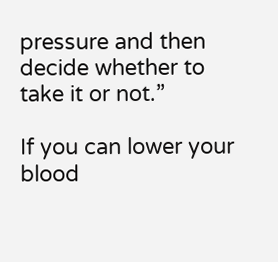pressure and then decide whether to take it or not.”

If you can lower your blood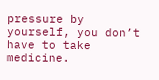pressure by yourself, you don’t have to take medicine.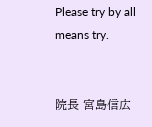Please try by all means try.


院長 宮島信広